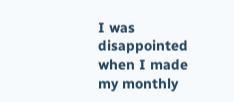I was disappointed when I made my monthly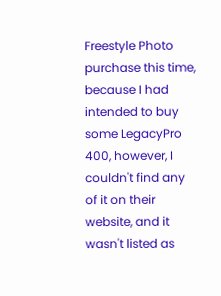Freestyle Photo purchase this time, because I had intended to buy some LegacyPro 400, however, I couldn't find any of it on their website, and it wasn't listed as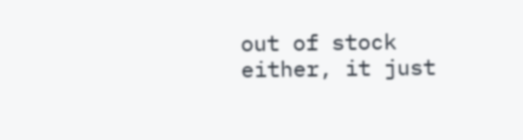out of stock either, it just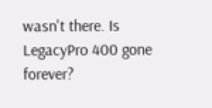wasn't there. Is LegacyPro 400 gone forever?